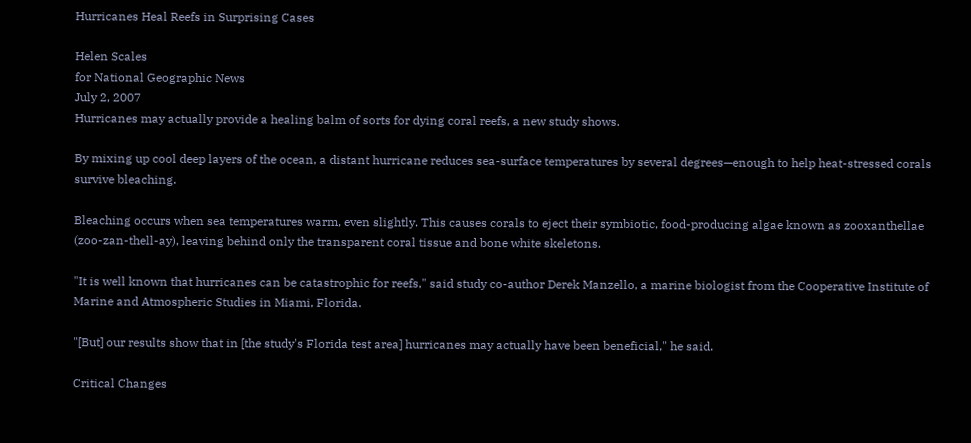Hurricanes Heal Reefs in Surprising Cases

Helen Scales
for National Geographic News
July 2, 2007
Hurricanes may actually provide a healing balm of sorts for dying coral reefs, a new study shows.

By mixing up cool deep layers of the ocean, a distant hurricane reduces sea-surface temperatures by several degrees—enough to help heat-stressed corals survive bleaching.

Bleaching occurs when sea temperatures warm, even slightly. This causes corals to eject their symbiotic, food-producing algae known as zooxanthellae (zoo-zan-thell-ay), leaving behind only the transparent coral tissue and bone white skeletons.

"It is well known that hurricanes can be catastrophic for reefs," said study co-author Derek Manzello, a marine biologist from the Cooperative Institute of Marine and Atmospheric Studies in Miami, Florida.

"[But] our results show that in [the study's Florida test area] hurricanes may actually have been beneficial," he said.

Critical Changes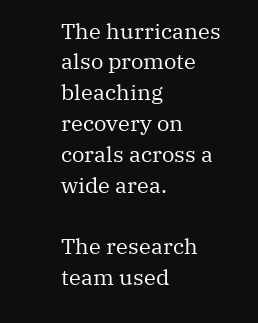The hurricanes also promote bleaching recovery on corals across a wide area.

The research team used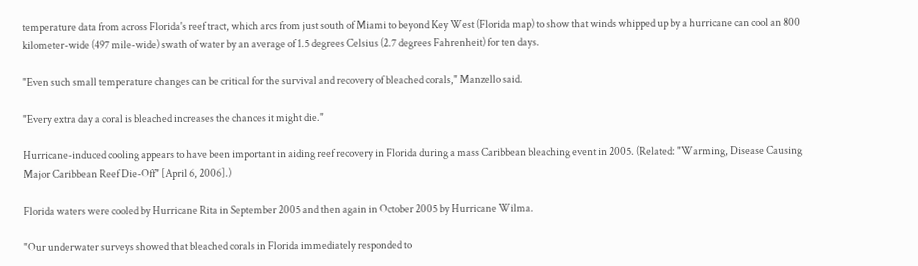temperature data from across Florida's reef tract, which arcs from just south of Miami to beyond Key West (Florida map) to show that winds whipped up by a hurricane can cool an 800 kilometer-wide (497 mile-wide) swath of water by an average of 1.5 degrees Celsius (2.7 degrees Fahrenheit) for ten days.

"Even such small temperature changes can be critical for the survival and recovery of bleached corals," Manzello said.

"Every extra day a coral is bleached increases the chances it might die."

Hurricane-induced cooling appears to have been important in aiding reef recovery in Florida during a mass Caribbean bleaching event in 2005. (Related: "Warming, Disease Causing Major Caribbean Reef Die-Off" [April 6, 2006].)

Florida waters were cooled by Hurricane Rita in September 2005 and then again in October 2005 by Hurricane Wilma.

"Our underwater surveys showed that bleached corals in Florida immediately responded to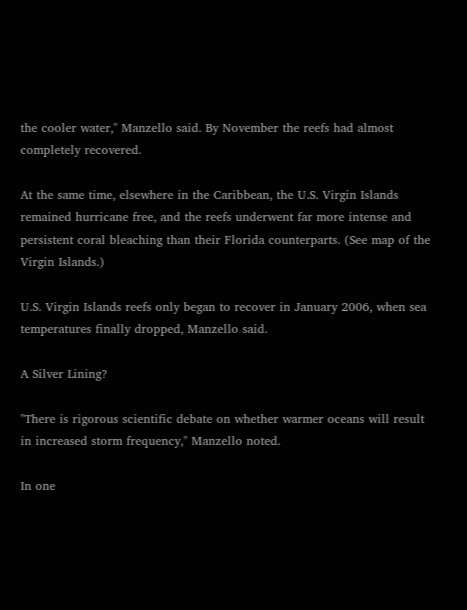the cooler water," Manzello said. By November the reefs had almost completely recovered.

At the same time, elsewhere in the Caribbean, the U.S. Virgin Islands remained hurricane free, and the reefs underwent far more intense and persistent coral bleaching than their Florida counterparts. (See map of the Virgin Islands.)

U.S. Virgin Islands reefs only began to recover in January 2006, when sea temperatures finally dropped, Manzello said.

A Silver Lining?

"There is rigorous scientific debate on whether warmer oceans will result in increased storm frequency," Manzello noted.

In one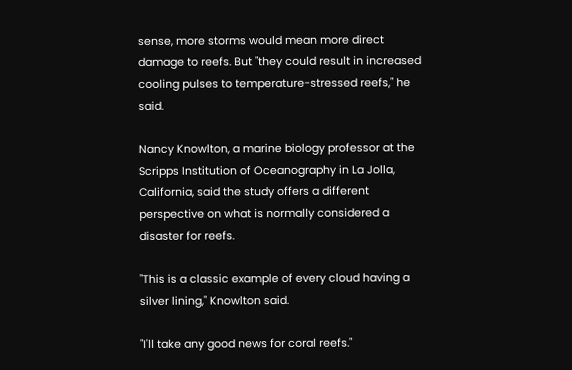sense, more storms would mean more direct damage to reefs. But "they could result in increased cooling pulses to temperature-stressed reefs," he said.

Nancy Knowlton, a marine biology professor at the Scripps Institution of Oceanography in La Jolla, California, said the study offers a different perspective on what is normally considered a disaster for reefs.

"This is a classic example of every cloud having a silver lining," Knowlton said.

"I'll take any good news for coral reefs."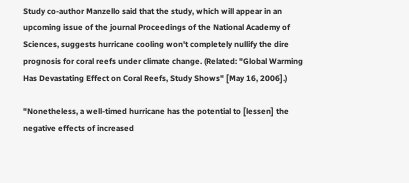Study co-author Manzello said that the study, which will appear in an upcoming issue of the journal Proceedings of the National Academy of Sciences, suggests hurricane cooling won't completely nullify the dire prognosis for coral reefs under climate change. (Related: "Global Warming Has Devastating Effect on Coral Reefs, Study Shows" [May 16, 2006].)

"Nonetheless, a well-timed hurricane has the potential to [lessen] the negative effects of increased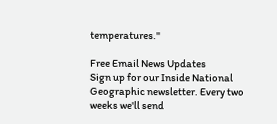temperatures."

Free Email News Updates
Sign up for our Inside National Geographic newsletter. Every two weeks we'll send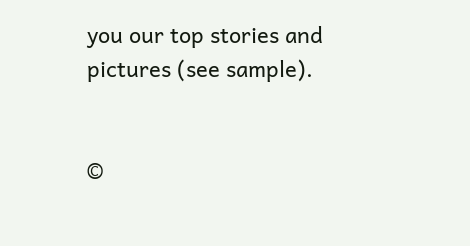you our top stories and pictures (see sample).


©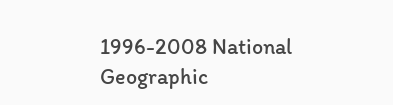1996-2008 National Geographic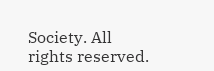Society. All rights reserved.